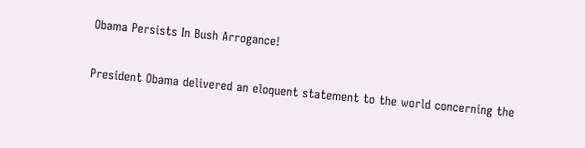Obama Persists In Bush Arrogance!

President Obama delivered an eloquent statement to the world concerning the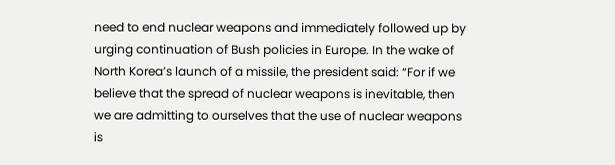need to end nuclear weapons and immediately followed up by urging continuation of Bush policies in Europe. In the wake of North Korea’s launch of a missile, the president said: “For if we believe that the spread of nuclear weapons is inevitable, then we are admitting to ourselves that the use of nuclear weapons is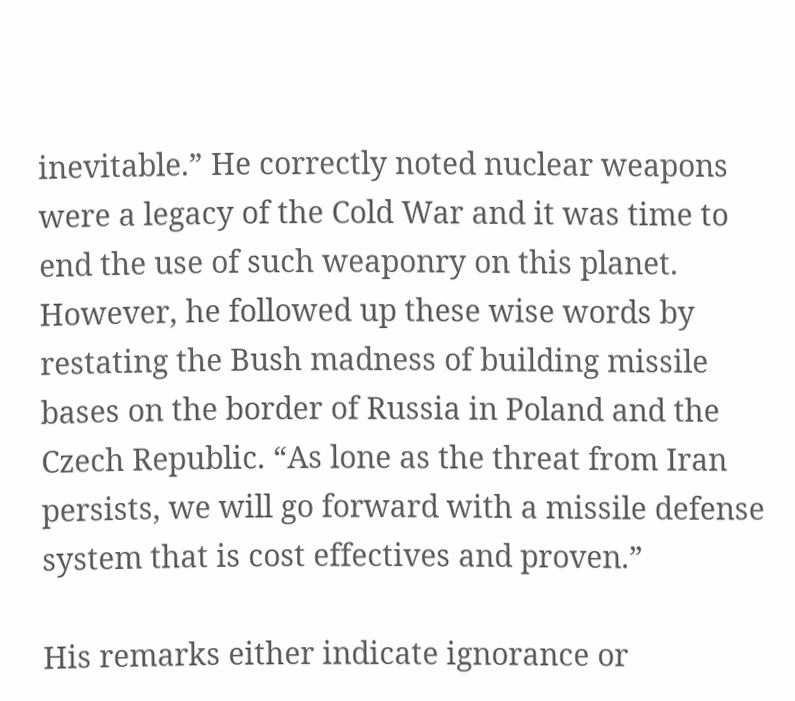inevitable.” He correctly noted nuclear weapons were a legacy of the Cold War and it was time to end the use of such weaponry on this planet. However, he followed up these wise words by restating the Bush madness of building missile bases on the border of Russia in Poland and the Czech Republic. “As lone as the threat from Iran persists, we will go forward with a missile defense system that is cost effectives and proven.”

His remarks either indicate ignorance or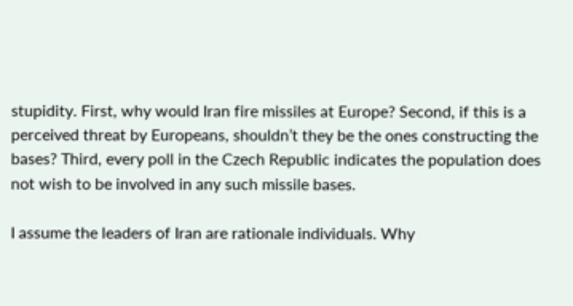stupidity. First, why would Iran fire missiles at Europe? Second, if this is a perceived threat by Europeans, shouldn’t they be the ones constructing the bases? Third, every poll in the Czech Republic indicates the population does not wish to be involved in any such missile bases.

I assume the leaders of Iran are rationale individuals. Why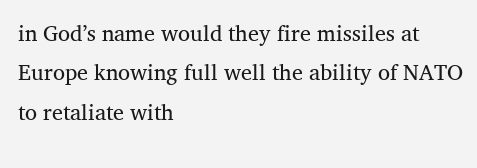in God’s name would they fire missiles at Europe knowing full well the ability of NATO to retaliate with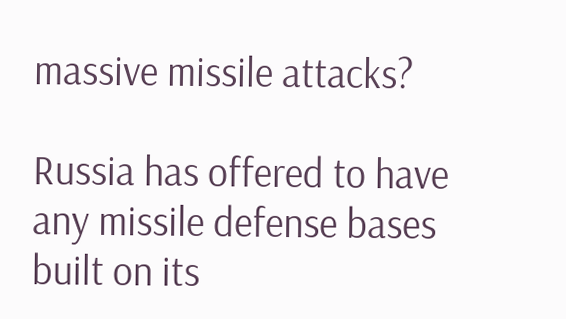massive missile attacks?

Russia has offered to have any missile defense bases built on its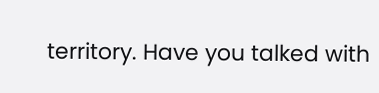territory. Have you talked with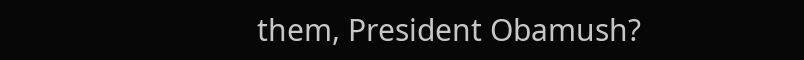them, President Obamush?